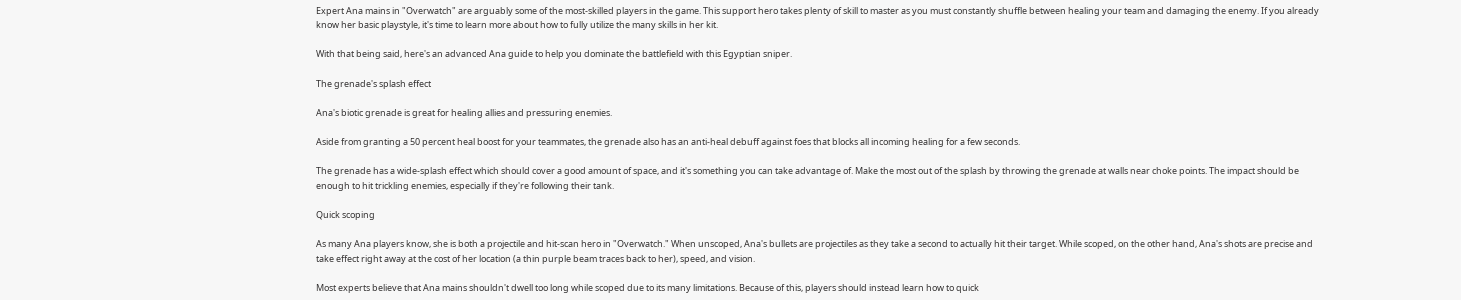Expert Ana mains in "Overwatch" are arguably some of the most-skilled players in the game. This support hero takes plenty of skill to master as you must constantly shuffle between healing your team and damaging the enemy. If you already know her basic playstyle, it's time to learn more about how to fully utilize the many skills in her kit.

With that being said, here's an advanced Ana guide to help you dominate the battlefield with this Egyptian sniper.

The grenade's splash effect

Ana's biotic grenade is great for healing allies and pressuring enemies.

Aside from granting a 50 percent heal boost for your teammates, the grenade also has an anti-heal debuff against foes that blocks all incoming healing for a few seconds.

The grenade has a wide-splash effect which should cover a good amount of space, and it's something you can take advantage of. Make the most out of the splash by throwing the grenade at walls near choke points. The impact should be enough to hit trickling enemies, especially if they're following their tank.

Quick scoping

As many Ana players know, she is both a projectile and hit-scan hero in "Overwatch." When unscoped, Ana's bullets are projectiles as they take a second to actually hit their target. While scoped, on the other hand, Ana's shots are precise and take effect right away at the cost of her location (a thin purple beam traces back to her), speed, and vision.

Most experts believe that Ana mains shouldn't dwell too long while scoped due to its many limitations. Because of this, players should instead learn how to quick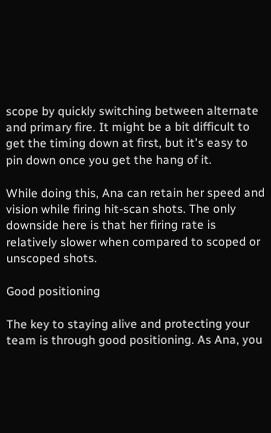scope by quickly switching between alternate and primary fire. It might be a bit difficult to get the timing down at first, but it's easy to pin down once you get the hang of it.

While doing this, Ana can retain her speed and vision while firing hit-scan shots. The only downside here is that her firing rate is relatively slower when compared to scoped or unscoped shots.

Good positioning

The key to staying alive and protecting your team is through good positioning. As Ana, you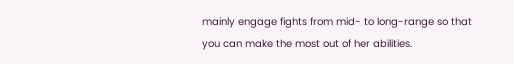mainly engage fights from mid- to long-range so that you can make the most out of her abilities.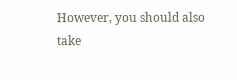However, you should also take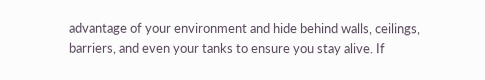advantage of your environment and hide behind walls, ceilings, barriers, and even your tanks to ensure you stay alive. If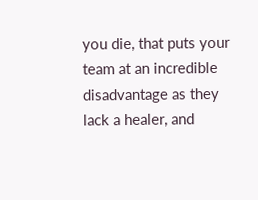you die, that puts your team at an incredible disadvantage as they lack a healer, and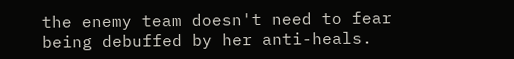the enemy team doesn't need to fear being debuffed by her anti-heals.